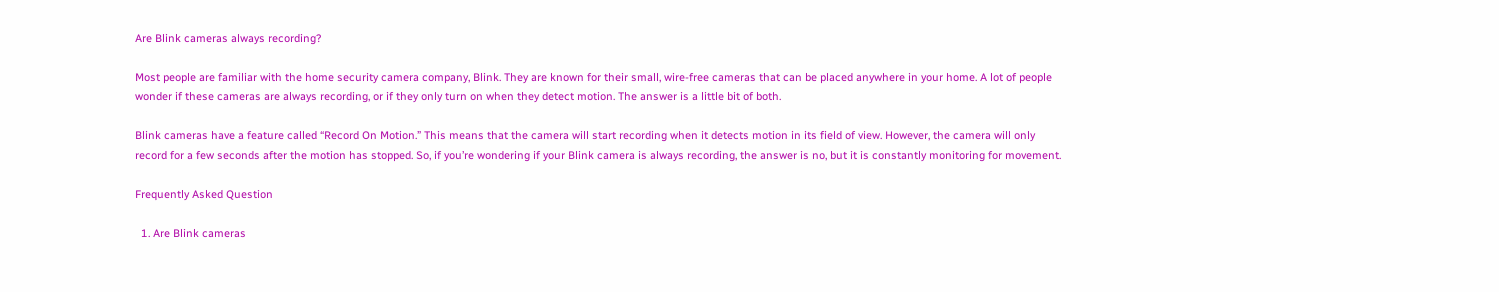Are Blink cameras always recording?

Most people are familiar with the home security camera company, Blink. They are known for their small, wire-free cameras that can be placed anywhere in your home. A lot of people wonder if these cameras are always recording, or if they only turn on when they detect motion. The answer is a little bit of both.

Blink cameras have a feature called “Record On Motion.” This means that the camera will start recording when it detects motion in its field of view. However, the camera will only record for a few seconds after the motion has stopped. So, if you’re wondering if your Blink camera is always recording, the answer is no, but it is constantly monitoring for movement.

Frequently Asked Question

  1. Are Blink cameras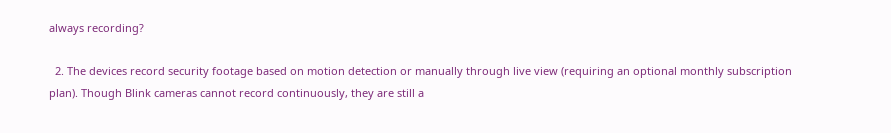always recording?

  2. The devices record security footage based on motion detection or manually through live view (requiring an optional monthly subscription plan). Though Blink cameras cannot record continuously, they are still a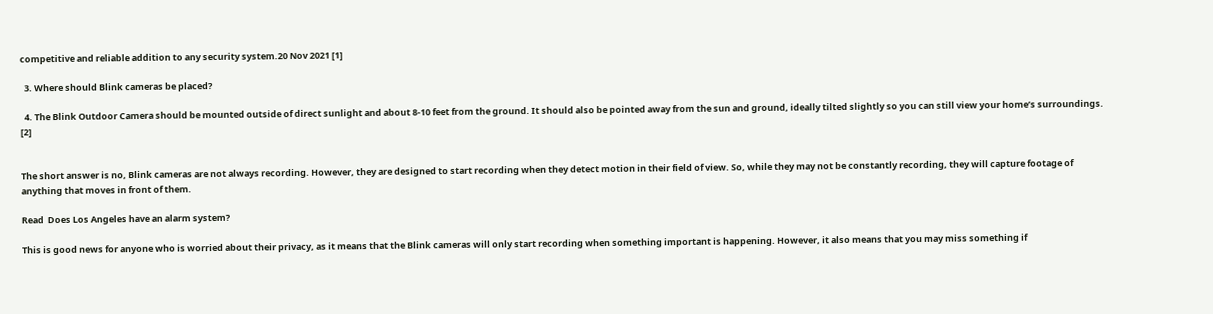competitive and reliable addition to any security system.20 Nov 2021 [1]

  3. Where should Blink cameras be placed?

  4. The Blink Outdoor Camera should be mounted outside of direct sunlight and about 8-10 feet from the ground. It should also be pointed away from the sun and ground, ideally tilted slightly so you can still view your home’s surroundings. [2]


The short answer is no, Blink cameras are not always recording. However, they are designed to start recording when they detect motion in their field of view. So, while they may not be constantly recording, they will capture footage of anything that moves in front of them.

Read  Does Los Angeles have an alarm system?

This is good news for anyone who is worried about their privacy, as it means that the Blink cameras will only start recording when something important is happening. However, it also means that you may miss something if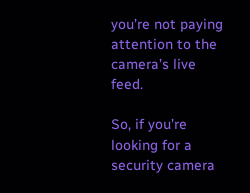you’re not paying attention to the camera’s live feed.

So, if you’re looking for a security camera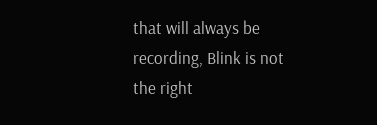that will always be recording, Blink is not the right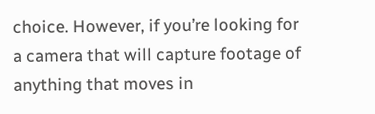choice. However, if you’re looking for a camera that will capture footage of anything that moves in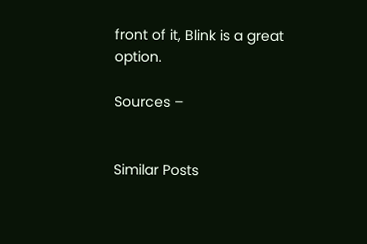front of it, Blink is a great option.

Sources –


Similar Posts